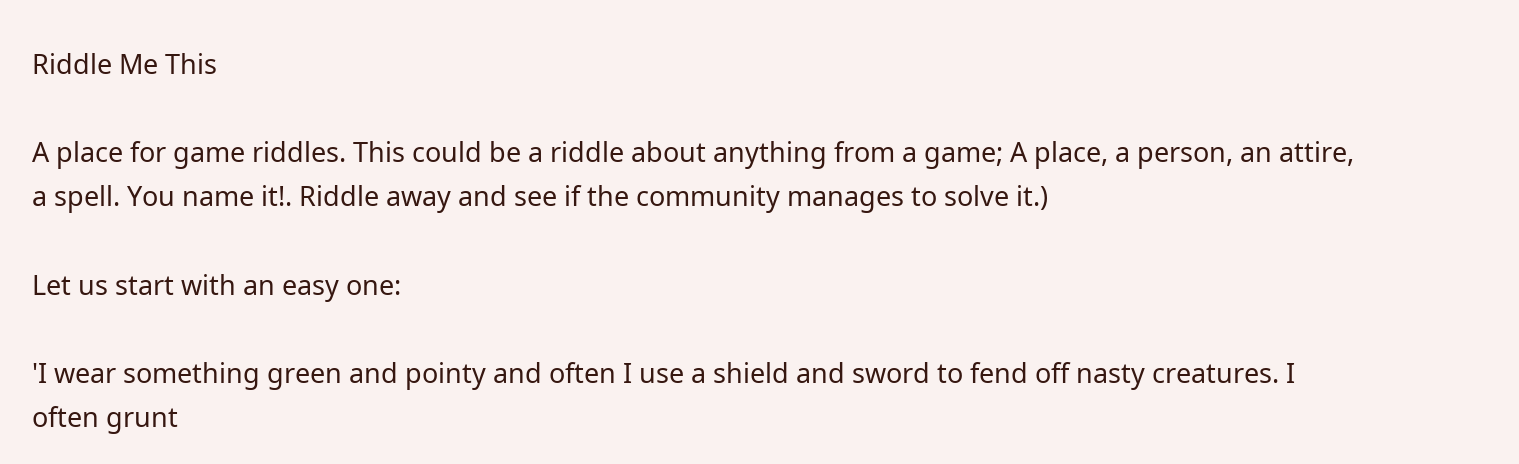Riddle Me This

A place for game riddles. This could be a riddle about anything from a game; A place, a person, an attire, a spell. You name it!. Riddle away and see if the community manages to solve it.)

Let us start with an easy one:

'I wear something green and pointy and often I use a shield and sword to fend off nasty creatures. I often grunt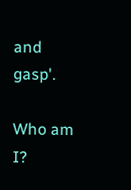and gasp'.

Who am I?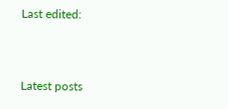Last edited:


Latest posts